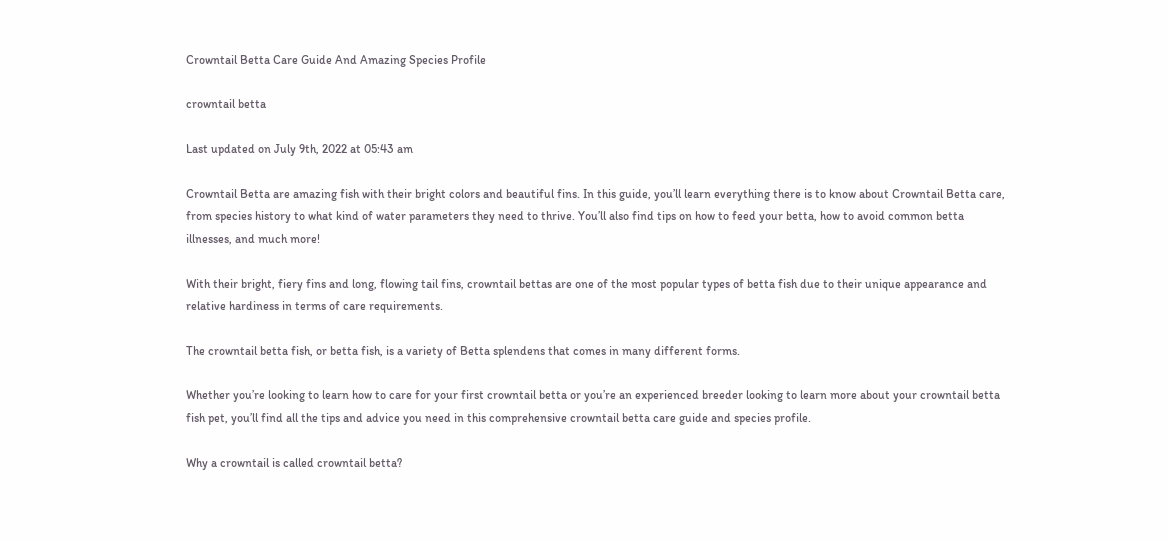Crowntail Betta Care Guide And Amazing Species Profile

crowntail betta

Last updated on July 9th, 2022 at 05:43 am

Crowntail Betta are amazing fish with their bright colors and beautiful fins. In this guide, you’ll learn everything there is to know about Crowntail Betta care, from species history to what kind of water parameters they need to thrive. You’ll also find tips on how to feed your betta, how to avoid common betta illnesses, and much more!

With their bright, fiery fins and long, flowing tail fins, crowntail bettas are one of the most popular types of betta fish due to their unique appearance and relative hardiness in terms of care requirements.

The crowntail betta fish, or betta fish, is a variety of Betta splendens that comes in many different forms.

Whether you’re looking to learn how to care for your first crowntail betta or you’re an experienced breeder looking to learn more about your crowntail betta fish pet, you’ll find all the tips and advice you need in this comprehensive crowntail betta care guide and species profile.

Why a crowntail is called crowntail betta?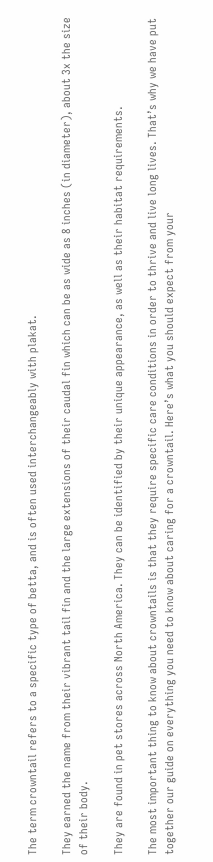The term crowntail refers to a specific type of betta, and is often used interchangeably with plakat.

They earned the name from their vibrant tail fin and the large extensions of their caudal fin which can be as wide as 8 inches (in diameter), about 3x the size of their body.

They are found in pet stores across North America. They can be identified by their unique appearance, as well as their habitat requirements.

The most important thing to know about crowntails is that they require specific care conditions in order to thrive and live long lives. That’s why we have put together our guide on everything you need to know about caring for a crowntail. Here’s what you should expect from your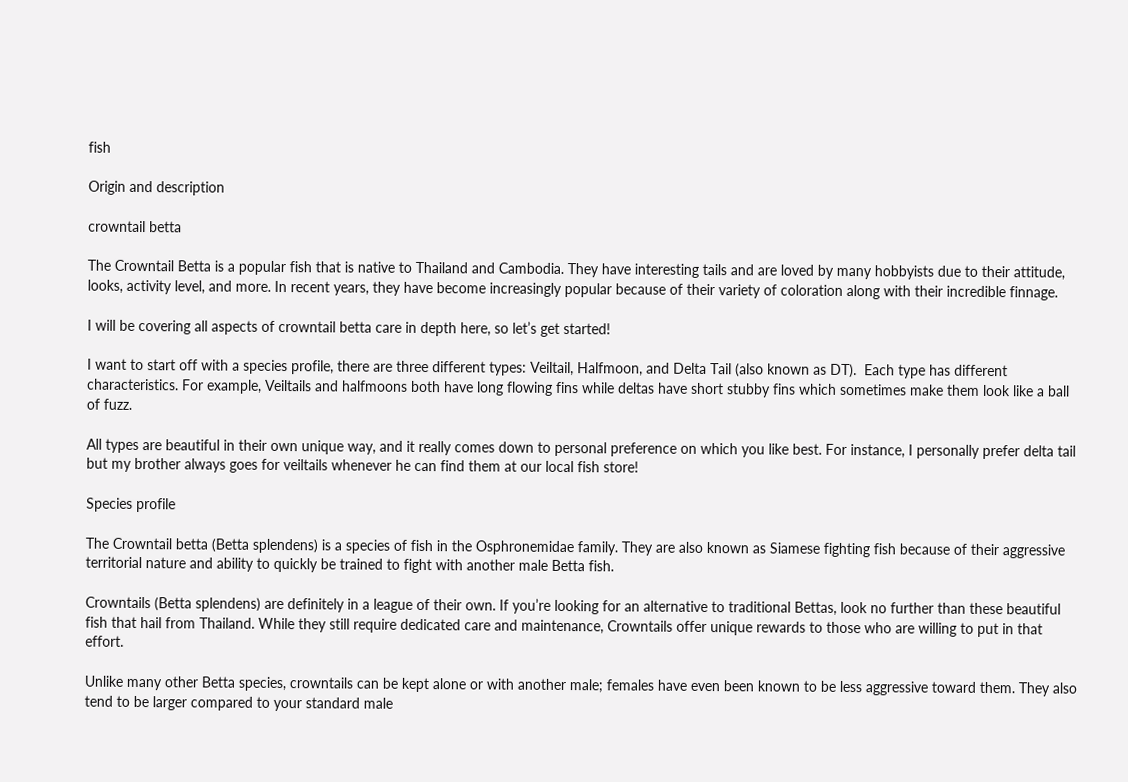fish

Origin and description

crowntail betta

The Crowntail Betta is a popular fish that is native to Thailand and Cambodia. They have interesting tails and are loved by many hobbyists due to their attitude, looks, activity level, and more. In recent years, they have become increasingly popular because of their variety of coloration along with their incredible finnage.

I will be covering all aspects of crowntail betta care in depth here, so let’s get started!

I want to start off with a species profile, there are three different types: Veiltail, Halfmoon, and Delta Tail (also known as DT).  Each type has different characteristics. For example, Veiltails and halfmoons both have long flowing fins while deltas have short stubby fins which sometimes make them look like a ball of fuzz.

All types are beautiful in their own unique way, and it really comes down to personal preference on which you like best. For instance, I personally prefer delta tail but my brother always goes for veiltails whenever he can find them at our local fish store!

Species profile

The Crowntail betta (Betta splendens) is a species of fish in the Osphronemidae family. They are also known as Siamese fighting fish because of their aggressive territorial nature and ability to quickly be trained to fight with another male Betta fish.

Crowntails (Betta splendens) are definitely in a league of their own. If you’re looking for an alternative to traditional Bettas, look no further than these beautiful fish that hail from Thailand. While they still require dedicated care and maintenance, Crowntails offer unique rewards to those who are willing to put in that effort.

Unlike many other Betta species, crowntails can be kept alone or with another male; females have even been known to be less aggressive toward them. They also tend to be larger compared to your standard male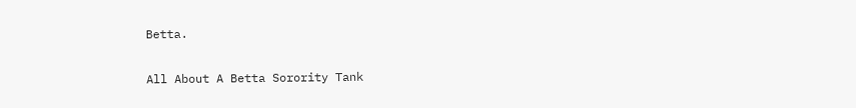Betta.

All About A Betta Sorority Tank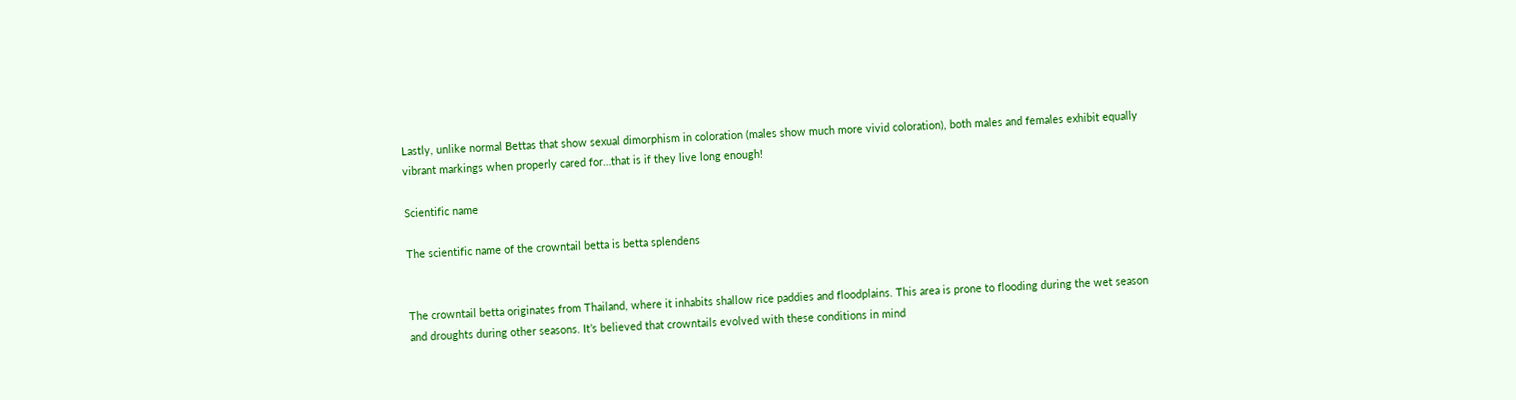Lastly, unlike normal Bettas that show sexual dimorphism in coloration (males show much more vivid coloration), both males and females exhibit equally vibrant markings when properly cared for…that is if they live long enough!

Scientific name

The scientific name of the crowntail betta is betta splendens


The crowntail betta originates from Thailand, where it inhabits shallow rice paddies and floodplains. This area is prone to flooding during the wet season and droughts during other seasons. It’s believed that crowntails evolved with these conditions in mind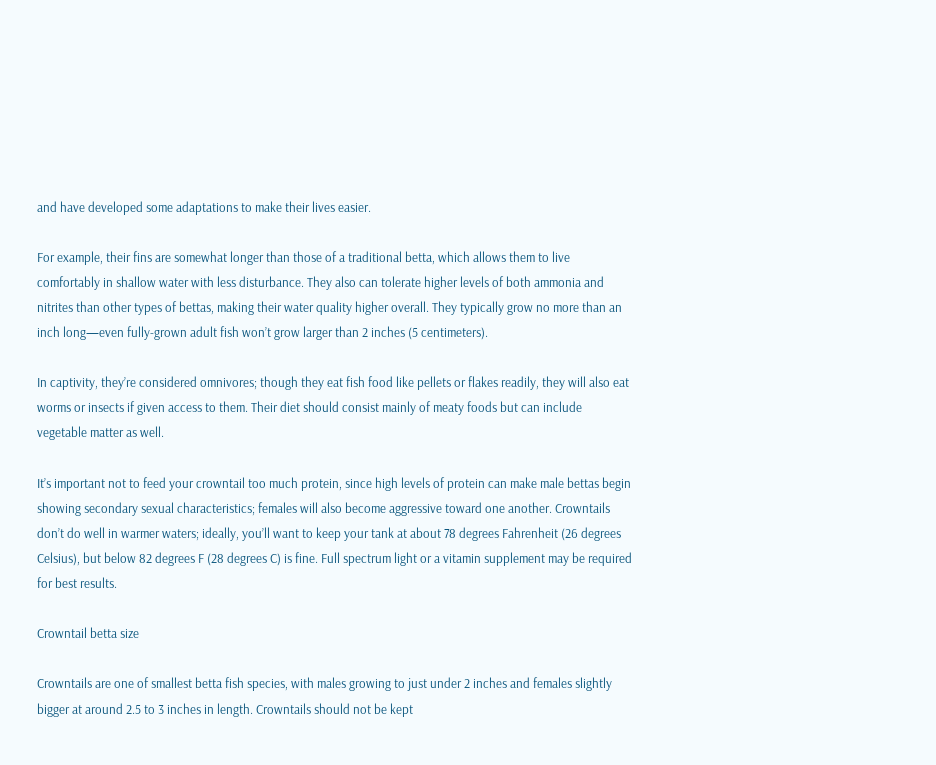and have developed some adaptations to make their lives easier.

For example, their fins are somewhat longer than those of a traditional betta, which allows them to live comfortably in shallow water with less disturbance. They also can tolerate higher levels of both ammonia and nitrites than other types of bettas, making their water quality higher overall. They typically grow no more than an inch long—even fully-grown adult fish won’t grow larger than 2 inches (5 centimeters).

In captivity, they’re considered omnivores; though they eat fish food like pellets or flakes readily, they will also eat worms or insects if given access to them. Their diet should consist mainly of meaty foods but can include vegetable matter as well.

It’s important not to feed your crowntail too much protein, since high levels of protein can make male bettas begin showing secondary sexual characteristics; females will also become aggressive toward one another. Crowntails don’t do well in warmer waters; ideally, you’ll want to keep your tank at about 78 degrees Fahrenheit (26 degrees Celsius), but below 82 degrees F (28 degrees C) is fine. Full spectrum light or a vitamin supplement may be required for best results.

Crowntail betta size

Crowntails are one of smallest betta fish species, with males growing to just under 2 inches and females slightly bigger at around 2.5 to 3 inches in length. Crowntails should not be kept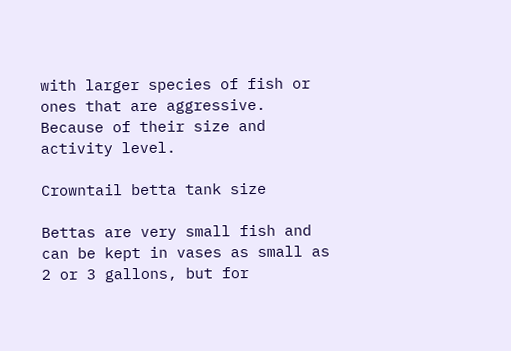with larger species of fish or ones that are aggressive. Because of their size and activity level.

Crowntail betta tank size

Bettas are very small fish and can be kept in vases as small as 2 or 3 gallons, but for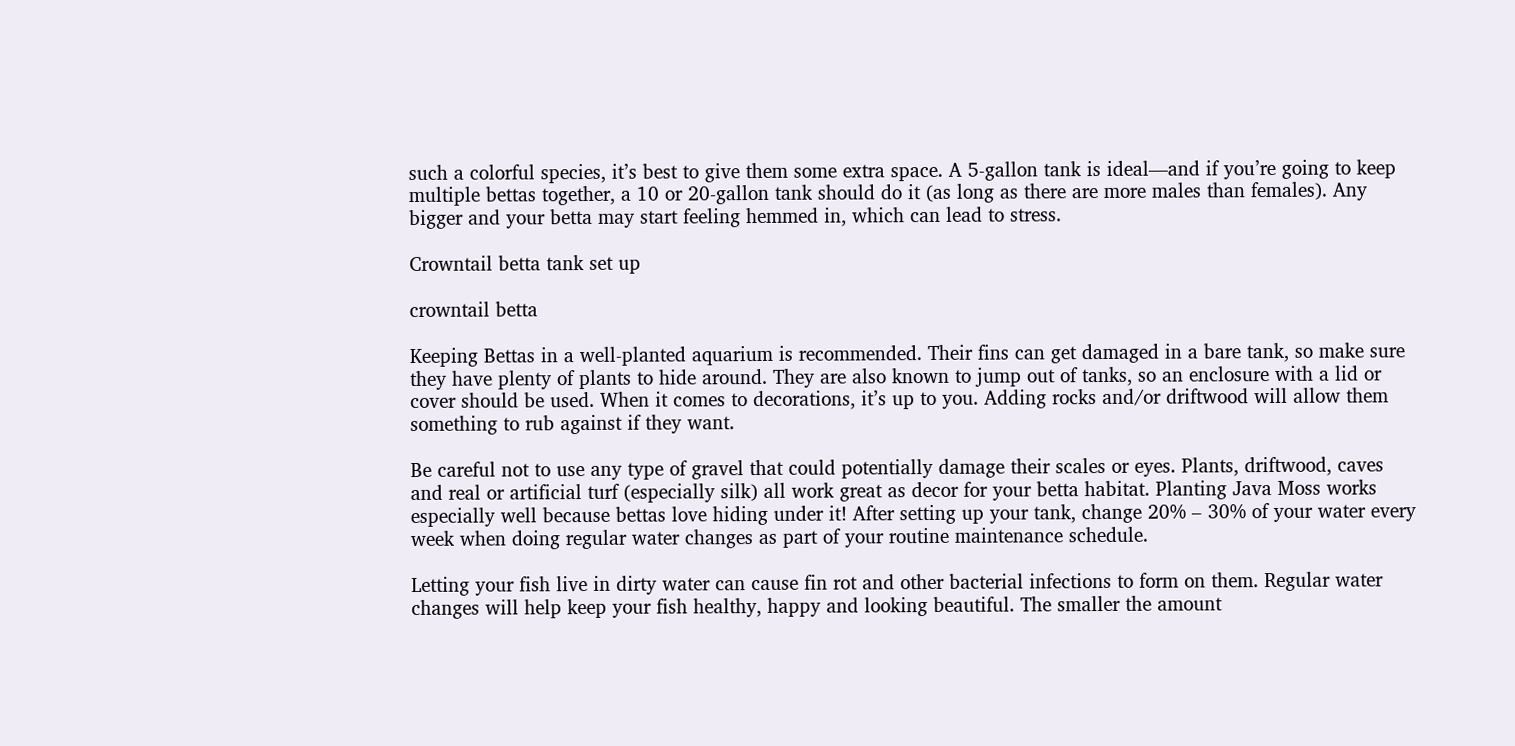such a colorful species, it’s best to give them some extra space. A 5-gallon tank is ideal—and if you’re going to keep multiple bettas together, a 10 or 20-gallon tank should do it (as long as there are more males than females). Any bigger and your betta may start feeling hemmed in, which can lead to stress.

Crowntail betta tank set up

crowntail betta

Keeping Bettas in a well-planted aquarium is recommended. Their fins can get damaged in a bare tank, so make sure they have plenty of plants to hide around. They are also known to jump out of tanks, so an enclosure with a lid or cover should be used. When it comes to decorations, it’s up to you. Adding rocks and/or driftwood will allow them something to rub against if they want.

Be careful not to use any type of gravel that could potentially damage their scales or eyes. Plants, driftwood, caves and real or artificial turf (especially silk) all work great as decor for your betta habitat. Planting Java Moss works especially well because bettas love hiding under it! After setting up your tank, change 20% – 30% of your water every week when doing regular water changes as part of your routine maintenance schedule.

Letting your fish live in dirty water can cause fin rot and other bacterial infections to form on them. Regular water changes will help keep your fish healthy, happy and looking beautiful. The smaller the amount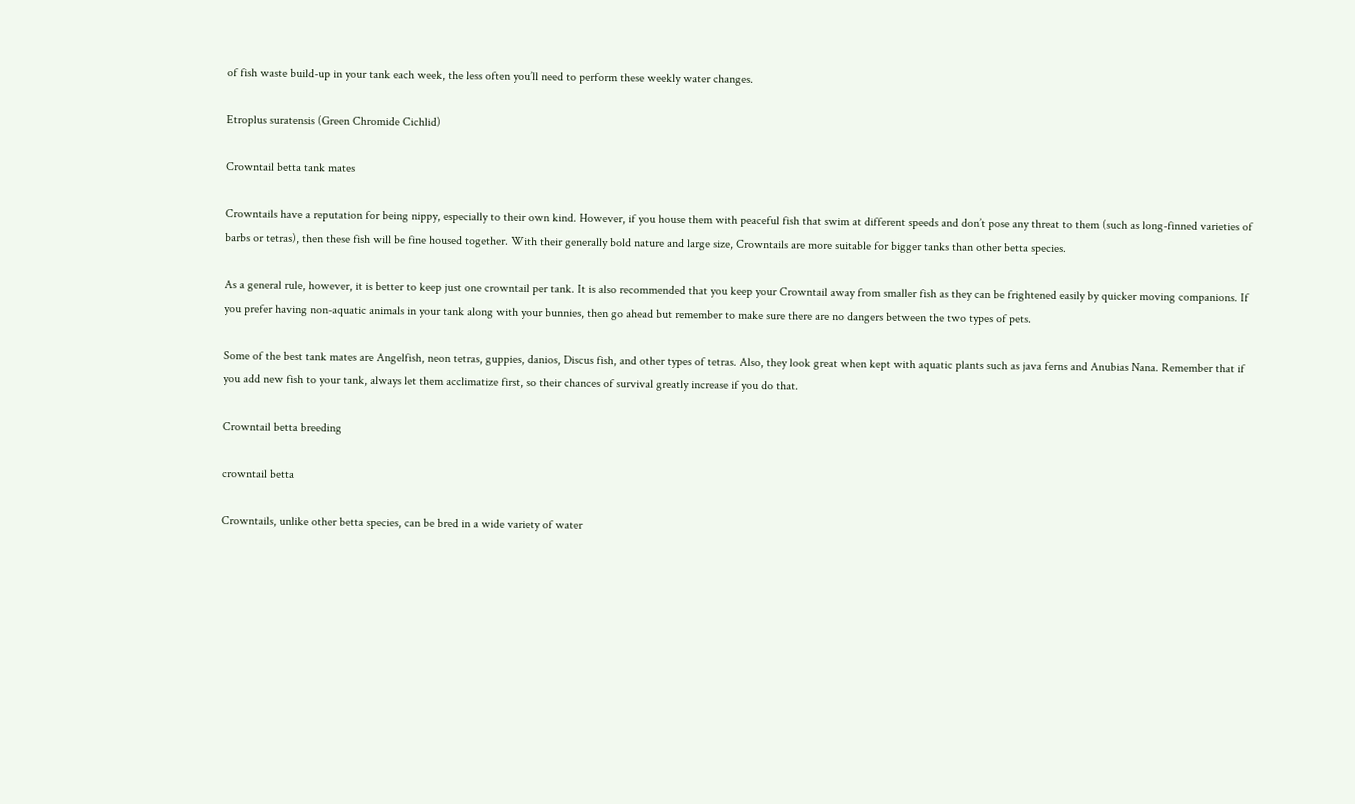of fish waste build-up in your tank each week, the less often you’ll need to perform these weekly water changes.

Etroplus suratensis (Green Chromide Cichlid)

Crowntail betta tank mates

Crowntails have a reputation for being nippy, especially to their own kind. However, if you house them with peaceful fish that swim at different speeds and don’t pose any threat to them (such as long-finned varieties of barbs or tetras), then these fish will be fine housed together. With their generally bold nature and large size, Crowntails are more suitable for bigger tanks than other betta species.

As a general rule, however, it is better to keep just one crowntail per tank. It is also recommended that you keep your Crowntail away from smaller fish as they can be frightened easily by quicker moving companions. If you prefer having non-aquatic animals in your tank along with your bunnies, then go ahead but remember to make sure there are no dangers between the two types of pets.

Some of the best tank mates are Angelfish, neon tetras, guppies, danios, Discus fish, and other types of tetras. Also, they look great when kept with aquatic plants such as java ferns and Anubias Nana. Remember that if you add new fish to your tank, always let them acclimatize first, so their chances of survival greatly increase if you do that.

Crowntail betta breeding

crowntail betta

Crowntails, unlike other betta species, can be bred in a wide variety of water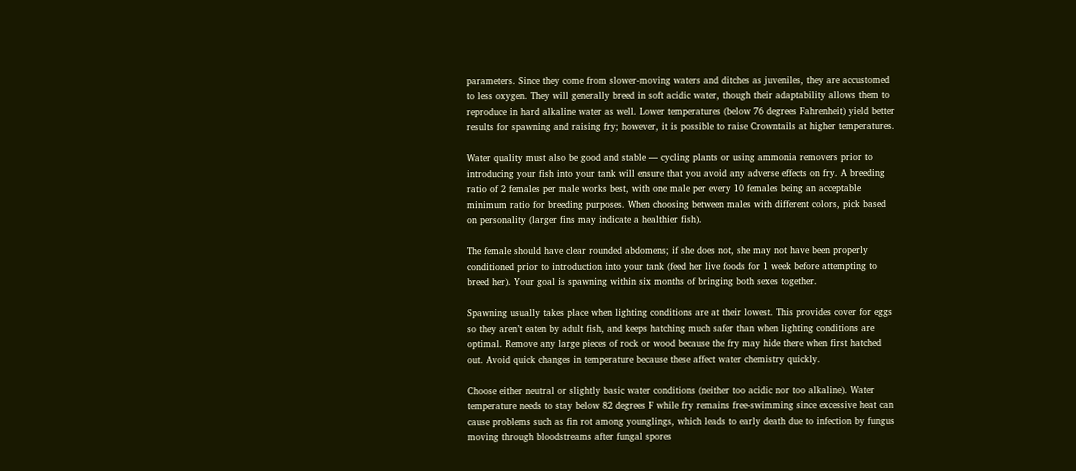parameters. Since they come from slower-moving waters and ditches as juveniles, they are accustomed to less oxygen. They will generally breed in soft acidic water, though their adaptability allows them to reproduce in hard alkaline water as well. Lower temperatures (below 76 degrees Fahrenheit) yield better results for spawning and raising fry; however, it is possible to raise Crowntails at higher temperatures.

Water quality must also be good and stable — cycling plants or using ammonia removers prior to introducing your fish into your tank will ensure that you avoid any adverse effects on fry. A breeding ratio of 2 females per male works best, with one male per every 10 females being an acceptable minimum ratio for breeding purposes. When choosing between males with different colors, pick based on personality (larger fins may indicate a healthier fish).

The female should have clear rounded abdomens; if she does not, she may not have been properly conditioned prior to introduction into your tank (feed her live foods for 1 week before attempting to breed her). Your goal is spawning within six months of bringing both sexes together.

Spawning usually takes place when lighting conditions are at their lowest. This provides cover for eggs so they aren’t eaten by adult fish, and keeps hatching much safer than when lighting conditions are optimal. Remove any large pieces of rock or wood because the fry may hide there when first hatched out. Avoid quick changes in temperature because these affect water chemistry quickly.

Choose either neutral or slightly basic water conditions (neither too acidic nor too alkaline). Water temperature needs to stay below 82 degrees F while fry remains free-swimming since excessive heat can cause problems such as fin rot among younglings, which leads to early death due to infection by fungus moving through bloodstreams after fungal spores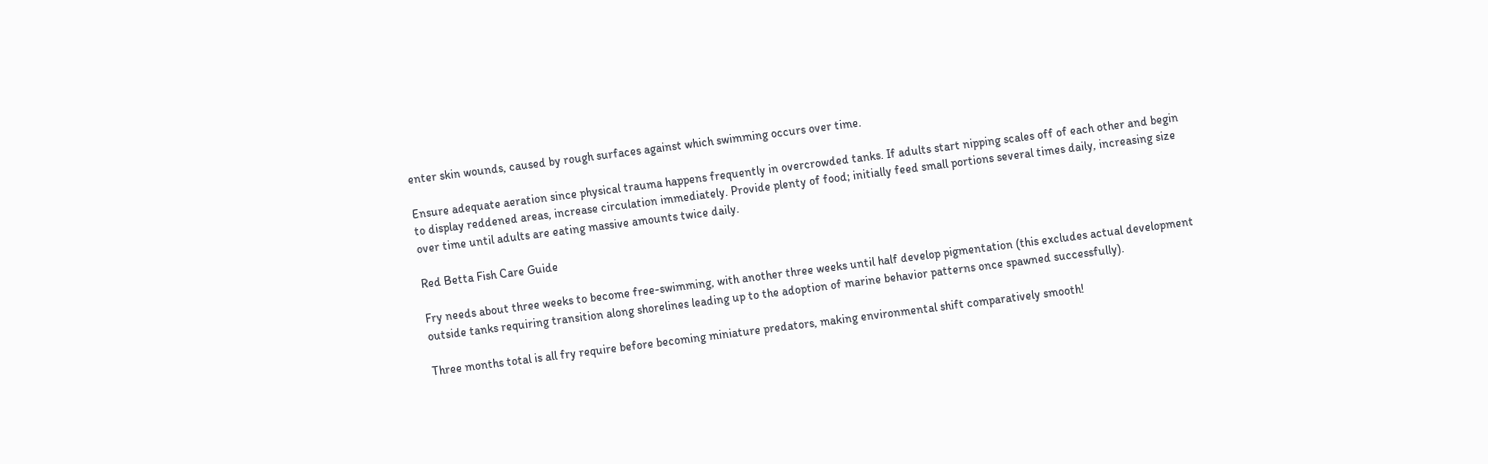enter skin wounds, caused by rough surfaces against which swimming occurs over time.

Ensure adequate aeration since physical trauma happens frequently in overcrowded tanks. If adults start nipping scales off of each other and begin to display reddened areas, increase circulation immediately. Provide plenty of food; initially feed small portions several times daily, increasing size over time until adults are eating massive amounts twice daily.

Red Betta Fish Care Guide

Fry needs about three weeks to become free-swimming, with another three weeks until half develop pigmentation (this excludes actual development outside tanks requiring transition along shorelines leading up to the adoption of marine behavior patterns once spawned successfully).

Three months total is all fry require before becoming miniature predators, making environmental shift comparatively smooth!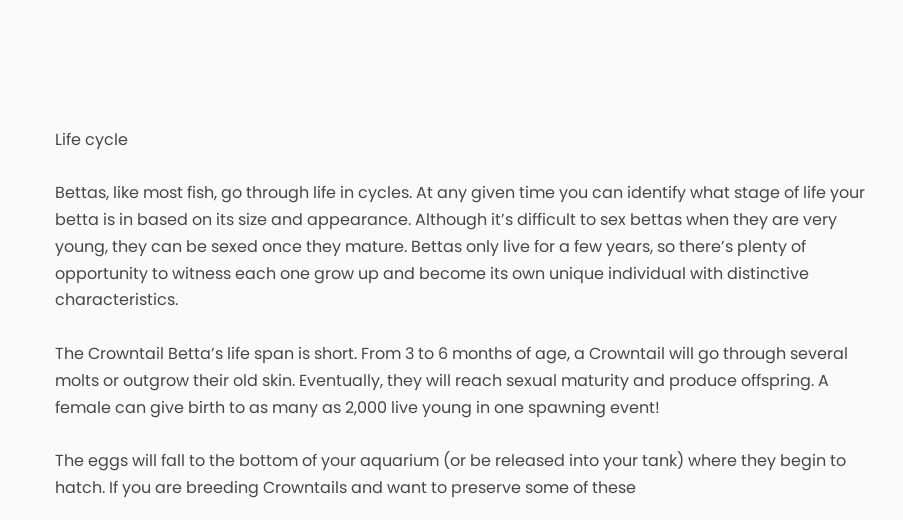Life cycle

Bettas, like most fish, go through life in cycles. At any given time you can identify what stage of life your betta is in based on its size and appearance. Although it’s difficult to sex bettas when they are very young, they can be sexed once they mature. Bettas only live for a few years, so there’s plenty of opportunity to witness each one grow up and become its own unique individual with distinctive characteristics.

The Crowntail Betta’s life span is short. From 3 to 6 months of age, a Crowntail will go through several molts or outgrow their old skin. Eventually, they will reach sexual maturity and produce offspring. A female can give birth to as many as 2,000 live young in one spawning event!

The eggs will fall to the bottom of your aquarium (or be released into your tank) where they begin to hatch. If you are breeding Crowntails and want to preserve some of these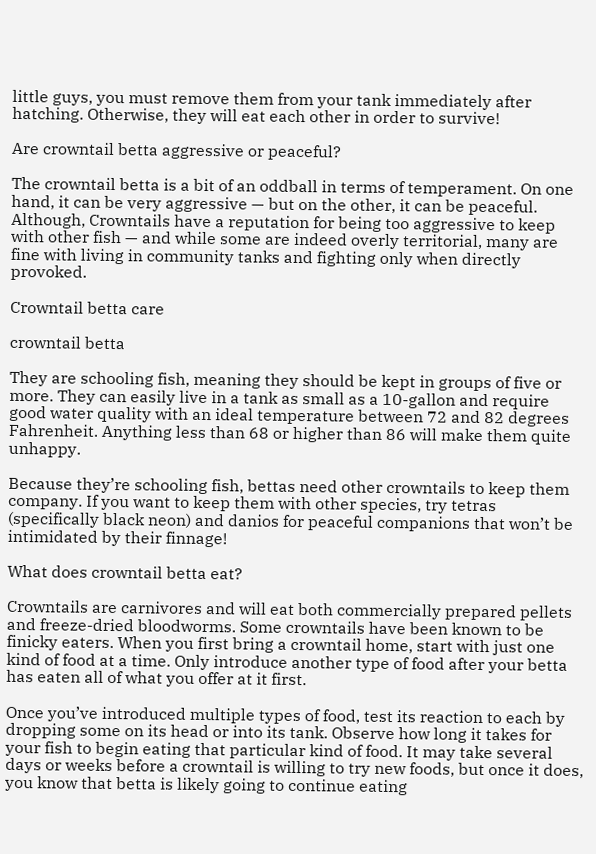little guys, you must remove them from your tank immediately after hatching. Otherwise, they will eat each other in order to survive!

Are crowntail betta aggressive or peaceful?

The crowntail betta is a bit of an oddball in terms of temperament. On one hand, it can be very aggressive — but on the other, it can be peaceful. Although, Crowntails have a reputation for being too aggressive to keep with other fish — and while some are indeed overly territorial, many are fine with living in community tanks and fighting only when directly provoked.

Crowntail betta care

crowntail betta

They are schooling fish, meaning they should be kept in groups of five or more. They can easily live in a tank as small as a 10-gallon and require good water quality with an ideal temperature between 72 and 82 degrees Fahrenheit. Anything less than 68 or higher than 86 will make them quite unhappy.

Because they’re schooling fish, bettas need other crowntails to keep them company. If you want to keep them with other species, try tetras (specifically black neon) and danios for peaceful companions that won’t be intimidated by their finnage!

What does crowntail betta eat?

Crowntails are carnivores and will eat both commercially prepared pellets and freeze-dried bloodworms. Some crowntails have been known to be finicky eaters. When you first bring a crowntail home, start with just one kind of food at a time. Only introduce another type of food after your betta has eaten all of what you offer at it first.

Once you’ve introduced multiple types of food, test its reaction to each by dropping some on its head or into its tank. Observe how long it takes for your fish to begin eating that particular kind of food. It may take several days or weeks before a crowntail is willing to try new foods, but once it does, you know that betta is likely going to continue eating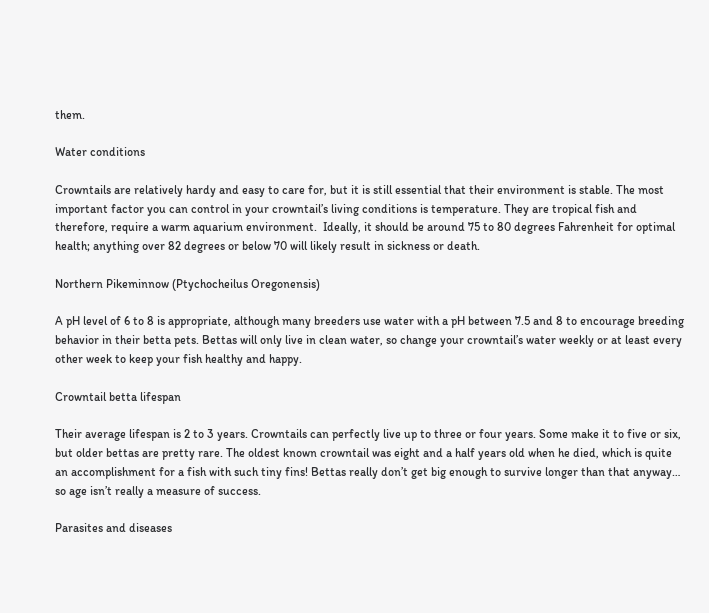them.

Water conditions

Crowntails are relatively hardy and easy to care for, but it is still essential that their environment is stable. The most important factor you can control in your crowntail’s living conditions is temperature. They are tropical fish and therefore, require a warm aquarium environment.  Ideally, it should be around 75 to 80 degrees Fahrenheit for optimal health; anything over 82 degrees or below 70 will likely result in sickness or death.

Northern Pikeminnow (Ptychocheilus Oregonensis)

A pH level of 6 to 8 is appropriate, although many breeders use water with a pH between 7.5 and 8 to encourage breeding behavior in their betta pets. Bettas will only live in clean water, so change your crowntail’s water weekly or at least every other week to keep your fish healthy and happy.

Crowntail betta lifespan

Their average lifespan is 2 to 3 years. Crowntails can perfectly live up to three or four years. Some make it to five or six, but older bettas are pretty rare. The oldest known crowntail was eight and a half years old when he died, which is quite an accomplishment for a fish with such tiny fins! Bettas really don’t get big enough to survive longer than that anyway… so age isn’t really a measure of success.

Parasites and diseases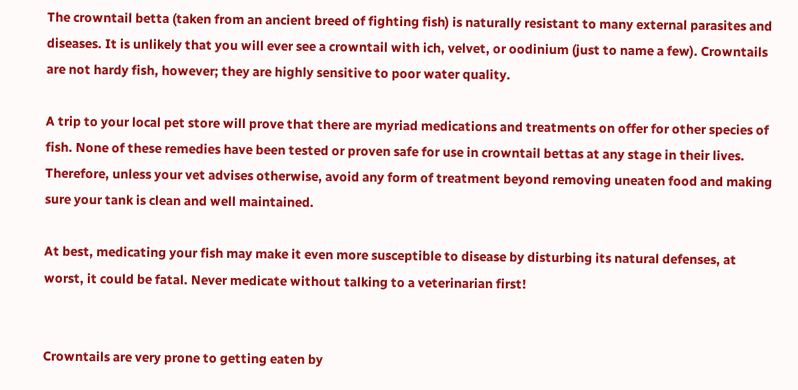The crowntail betta (taken from an ancient breed of fighting fish) is naturally resistant to many external parasites and diseases. It is unlikely that you will ever see a crowntail with ich, velvet, or oodinium (just to name a few). Crowntails are not hardy fish, however; they are highly sensitive to poor water quality.

A trip to your local pet store will prove that there are myriad medications and treatments on offer for other species of fish. None of these remedies have been tested or proven safe for use in crowntail bettas at any stage in their lives. Therefore, unless your vet advises otherwise, avoid any form of treatment beyond removing uneaten food and making sure your tank is clean and well maintained.

At best, medicating your fish may make it even more susceptible to disease by disturbing its natural defenses, at worst, it could be fatal. Never medicate without talking to a veterinarian first!


Crowntails are very prone to getting eaten by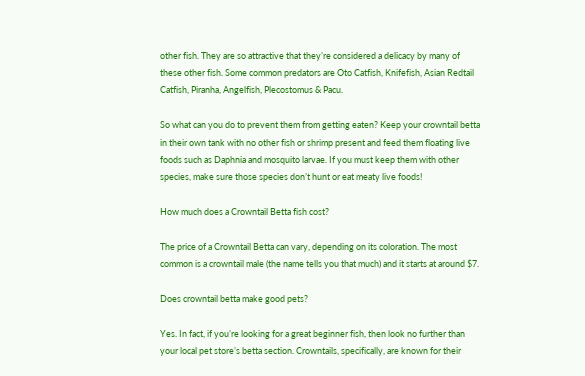other fish. They are so attractive that they’re considered a delicacy by many of these other fish. Some common predators are Oto Catfish, Knifefish, Asian Redtail Catfish, Piranha, Angelfish, Plecostomus & Pacu.

So what can you do to prevent them from getting eaten? Keep your crowntail betta in their own tank with no other fish or shrimp present and feed them floating live foods such as Daphnia and mosquito larvae. If you must keep them with other species, make sure those species don’t hunt or eat meaty live foods!

How much does a Crowntail Betta fish cost?

The price of a Crowntail Betta can vary, depending on its coloration. The most common is a crowntail male (the name tells you that much) and it starts at around $7.

Does crowntail betta make good pets?

Yes. In fact, if you’re looking for a great beginner fish, then look no further than your local pet store’s betta section. Crowntails, specifically, are known for their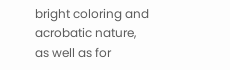bright coloring and acrobatic nature, as well as for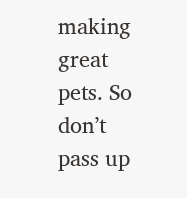making great pets. So don’t pass up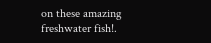on these amazing freshwater fish!.